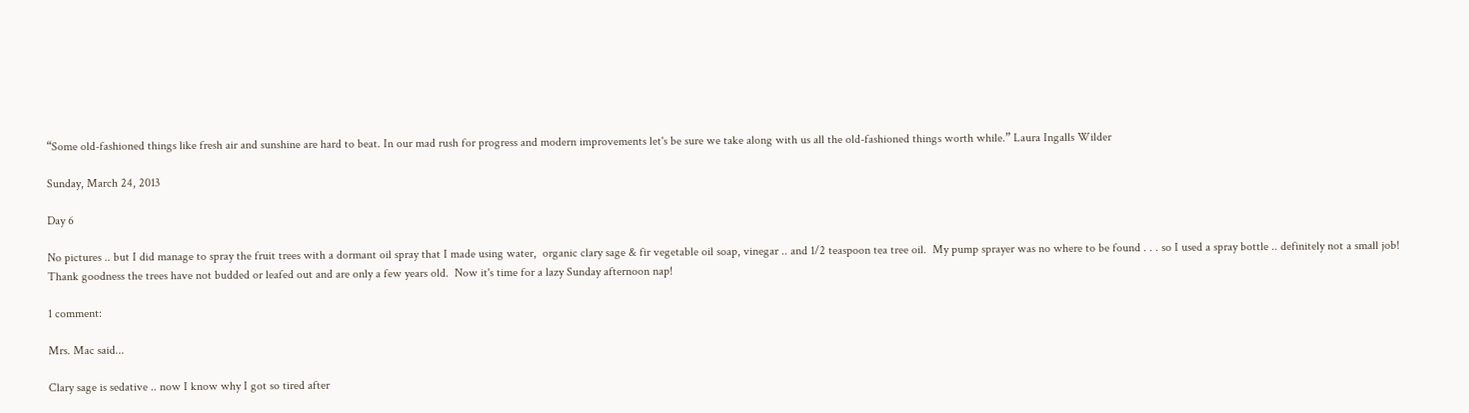“Some old-fashioned things like fresh air and sunshine are hard to beat. In our mad rush for progress and modern improvements let's be sure we take along with us all the old-fashioned things worth while.” Laura Ingalls Wilder

Sunday, March 24, 2013

Day 6

No pictures .. but I did manage to spray the fruit trees with a dormant oil spray that I made using water,  organic clary sage & fir vegetable oil soap, vinegar .. and 1/2 teaspoon tea tree oil.  My pump sprayer was no where to be found . . . so I used a spray bottle .. definitely not a small job!  Thank goodness the trees have not budded or leafed out and are only a few years old.  Now it's time for a lazy Sunday afternoon nap!

1 comment:

Mrs. Mac said...

Clary sage is sedative .. now I know why I got so tired after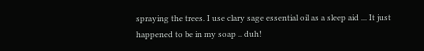spraying the trees. I use clary sage essential oil as a sleep aid ... It just happened to be in my soap .. duh!